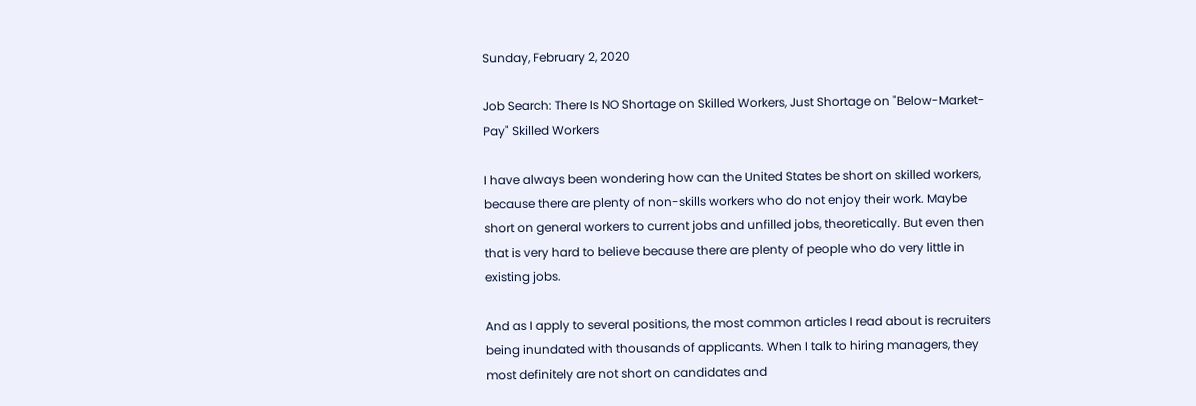Sunday, February 2, 2020

Job Search: There Is NO Shortage on Skilled Workers, Just Shortage on "Below-Market-Pay" Skilled Workers

I have always been wondering how can the United States be short on skilled workers, because there are plenty of non-skills workers who do not enjoy their work. Maybe short on general workers to current jobs and unfilled jobs, theoretically. But even then that is very hard to believe because there are plenty of people who do very little in existing jobs.

And as I apply to several positions, the most common articles I read about is recruiters being inundated with thousands of applicants. When I talk to hiring managers, they most definitely are not short on candidates and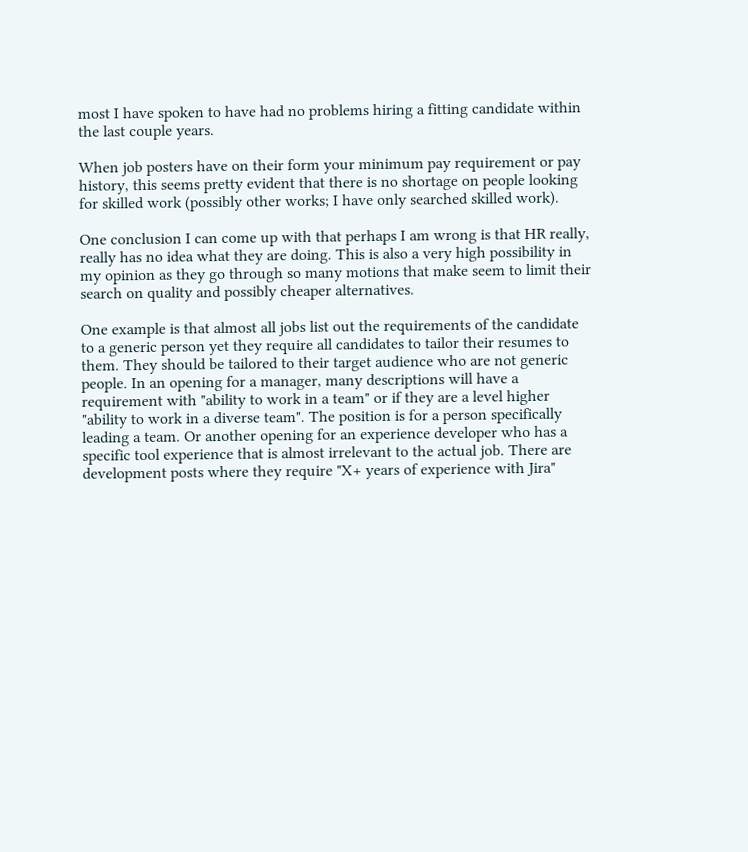most I have spoken to have had no problems hiring a fitting candidate within the last couple years.

When job posters have on their form your minimum pay requirement or pay history, this seems pretty evident that there is no shortage on people looking for skilled work (possibly other works; I have only searched skilled work).

One conclusion I can come up with that perhaps I am wrong is that HR really, really has no idea what they are doing. This is also a very high possibility in my opinion as they go through so many motions that make seem to limit their search on quality and possibly cheaper alternatives.

One example is that almost all jobs list out the requirements of the candidate to a generic person yet they require all candidates to tailor their resumes to them. They should be tailored to their target audience who are not generic people. In an opening for a manager, many descriptions will have a requirement with "ability to work in a team" or if they are a level higher "ability to work in a diverse team". The position is for a person specifically leading a team. Or another opening for an experience developer who has a specific tool experience that is almost irrelevant to the actual job. There are development posts where they require "X+ years of experience with Jira"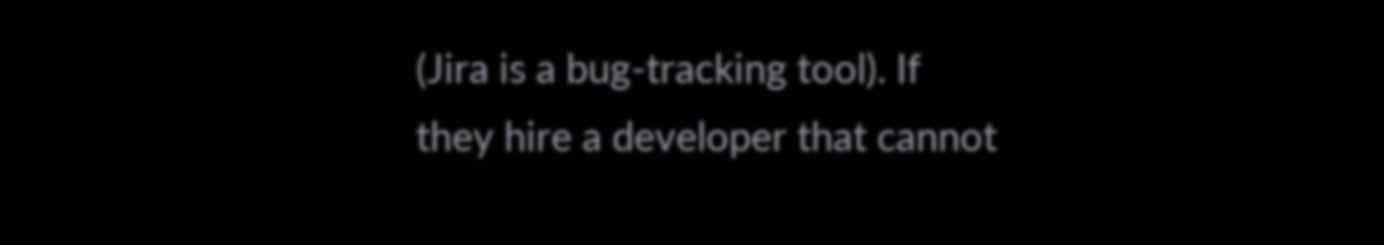(Jira is a bug-tracking tool). If they hire a developer that cannot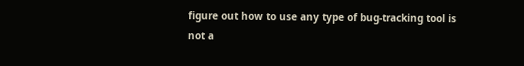figure out how to use any type of bug-tracking tool is not a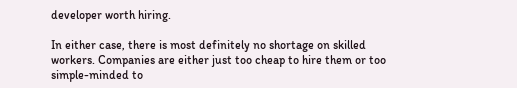developer worth hiring.

In either case, there is most definitely no shortage on skilled workers. Companies are either just too cheap to hire them or too simple-minded to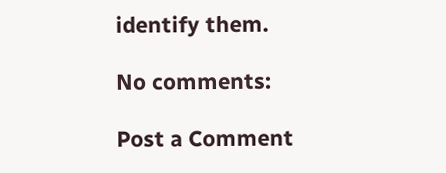identify them.

No comments:

Post a Comment